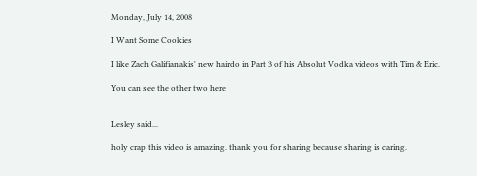Monday, July 14, 2008

I Want Some Cookies

I like Zach Galifianakis' new hairdo in Part 3 of his Absolut Vodka videos with Tim & Eric.

You can see the other two here


Lesley said...

holy crap this video is amazing. thank you for sharing because sharing is caring.